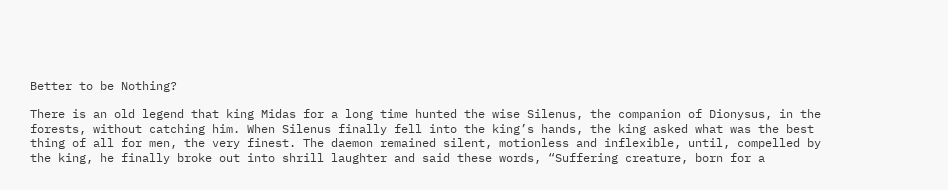Better to be Nothing?

There is an old legend that king Midas for a long time hunted the wise Silenus, the companion of Dionysus, in the forests, without catching him. When Silenus finally fell into the king’s hands, the king asked what was the best thing of all for men, the very finest. The daemon remained silent, motionless and inflexible, until, compelled by the king, he finally broke out into shrill laughter and said these words, “Suffering creature, born for a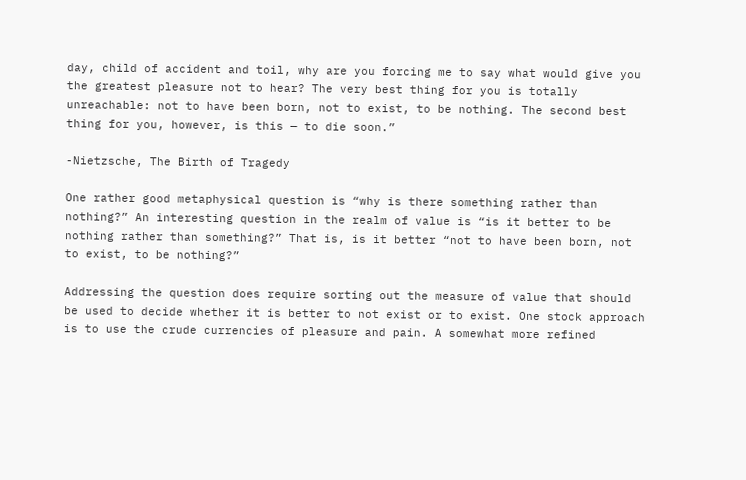day, child of accident and toil, why are you forcing me to say what would give you the greatest pleasure not to hear? The very best thing for you is totally unreachable: not to have been born, not to exist, to be nothing. The second best thing for you, however, is this — to die soon.”

-Nietzsche, The Birth of Tragedy

One rather good metaphysical question is “why is there something rather than nothing?” An interesting question in the realm of value is “is it better to be nothing rather than something?” That is, is it better “not to have been born, not to exist, to be nothing?”

Addressing the question does require sorting out the measure of value that should be used to decide whether it is better to not exist or to exist. One stock approach is to use the crude currencies of pleasure and pain. A somewhat more refined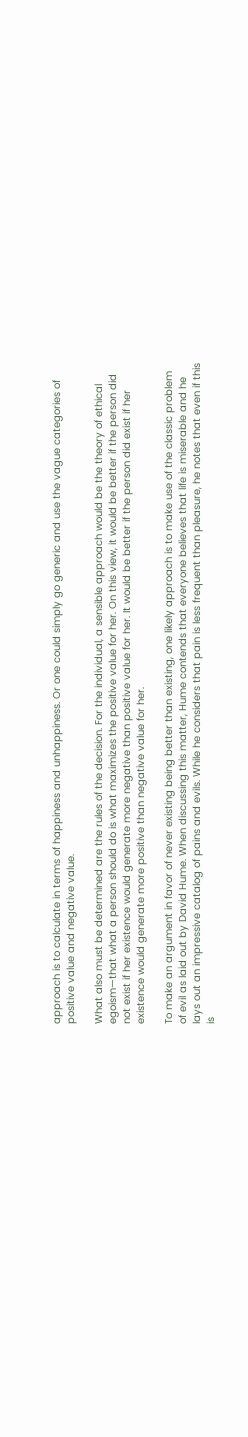approach is to calculate in terms of happiness and unhappiness. Or one could simply go generic and use the vague categories of positive value and negative value.

What also must be determined are the rules of the decision. For the individual, a sensible approach would be the theory of ethical egoism—that what a person should do is what maximizes the positive value for her. On this view, it would be better if the person did not exist if her existence would generate more negative than positive value for her. It would be better if the person did exist if her existence would generate more positive than negative value for her.

To make an argument in favor of never existing being better than existing, one likely approach is to make use of the classic problem of evil as laid out by David Hume. When discussing this matter, Hume contends that everyone believes that life is miserable and he lays out an impressive catalog of pains and evils. While he considers that pain is less frequent than pleasure, he notes that even if this is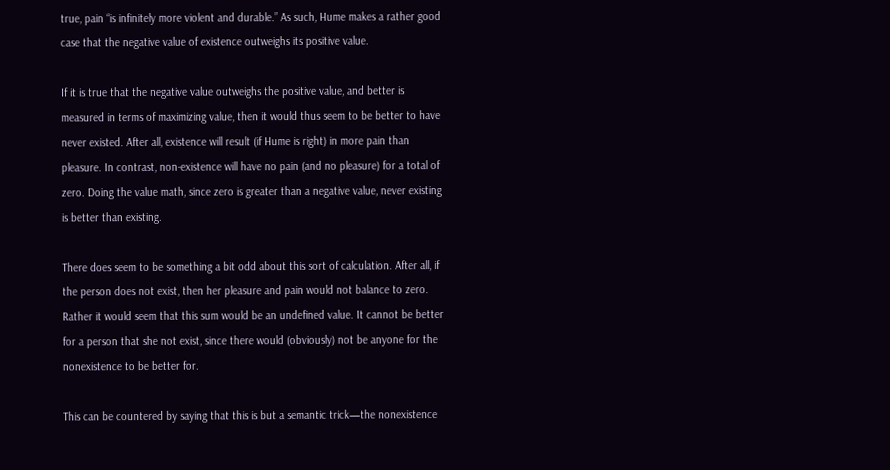true, pain “is infinitely more violent and durable.” As such, Hume makes a rather good case that the negative value of existence outweighs its positive value.

If it is true that the negative value outweighs the positive value, and better is measured in terms of maximizing value, then it would thus seem to be better to have never existed. After all, existence will result (if Hume is right) in more pain than pleasure. In contrast, non-existence will have no pain (and no pleasure) for a total of zero. Doing the value math, since zero is greater than a negative value, never existing is better than existing.

There does seem to be something a bit odd about this sort of calculation. After all, if the person does not exist, then her pleasure and pain would not balance to zero. Rather it would seem that this sum would be an undefined value. It cannot be better for a person that she not exist, since there would (obviously) not be anyone for the nonexistence to be better for.

This can be countered by saying that this is but a semantic trick—the nonexistence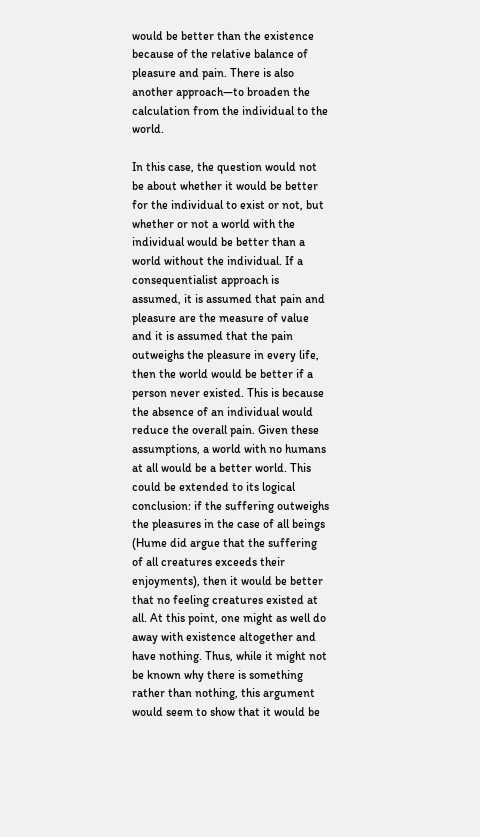would be better than the existence because of the relative balance of pleasure and pain. There is also another approach—to broaden the calculation from the individual to the world.

In this case, the question would not be about whether it would be better for the individual to exist or not, but whether or not a world with the individual would be better than a world without the individual. If a consequentialist approach is assumed, it is assumed that pain and pleasure are the measure of value and it is assumed that the pain outweighs the pleasure in every life, then the world would be better if a person never existed. This is because the absence of an individual would reduce the overall pain. Given these assumptions, a world with no humans at all would be a better world. This could be extended to its logical conclusion: if the suffering outweighs the pleasures in the case of all beings (Hume did argue that the suffering of all creatures exceeds their enjoyments), then it would be better that no feeling creatures existed at all. At this point, one might as well do away with existence altogether and have nothing. Thus, while it might not be known why there is something rather than nothing, this argument would seem to show that it would be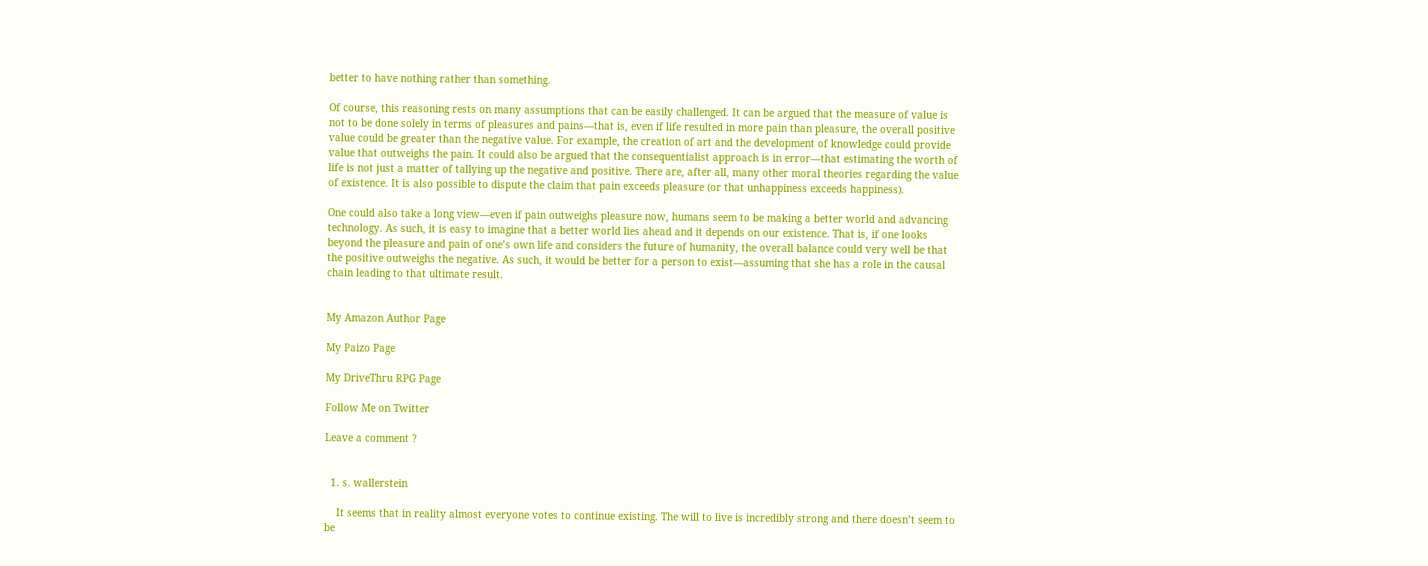better to have nothing rather than something.

Of course, this reasoning rests on many assumptions that can be easily challenged. It can be argued that the measure of value is not to be done solely in terms of pleasures and pains—that is, even if life resulted in more pain than pleasure, the overall positive value could be greater than the negative value. For example, the creation of art and the development of knowledge could provide value that outweighs the pain. It could also be argued that the consequentialist approach is in error—that estimating the worth of life is not just a matter of tallying up the negative and positive. There are, after all, many other moral theories regarding the value of existence. It is also possible to dispute the claim that pain exceeds pleasure (or that unhappiness exceeds happiness).

One could also take a long view—even if pain outweighs pleasure now, humans seem to be making a better world and advancing technology. As such, it is easy to imagine that a better world lies ahead and it depends on our existence. That is, if one looks beyond the pleasure and pain of one’s own life and considers the future of humanity, the overall balance could very well be that the positive outweighs the negative. As such, it would be better for a person to exist—assuming that she has a role in the causal chain leading to that ultimate result.


My Amazon Author Page

My Paizo Page

My DriveThru RPG Page

Follow Me on Twitter

Leave a comment ?


  1. s. wallerstein

    It seems that in reality almost everyone votes to continue existing. The will to live is incredibly strong and there doesn’t seem to be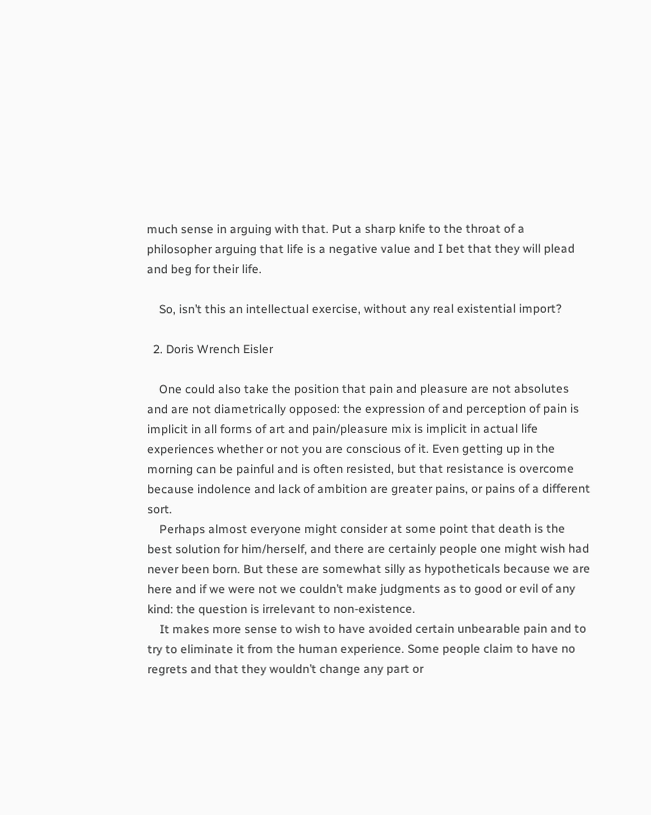much sense in arguing with that. Put a sharp knife to the throat of a philosopher arguing that life is a negative value and I bet that they will plead and beg for their life.

    So, isn’t this an intellectual exercise, without any real existential import?

  2. Doris Wrench Eisler

    One could also take the position that pain and pleasure are not absolutes and are not diametrically opposed: the expression of and perception of pain is implicit in all forms of art and pain/pleasure mix is implicit in actual life experiences whether or not you are conscious of it. Even getting up in the morning can be painful and is often resisted, but that resistance is overcome because indolence and lack of ambition are greater pains, or pains of a different sort.
    Perhaps almost everyone might consider at some point that death is the best solution for him/herself, and there are certainly people one might wish had never been born. But these are somewhat silly as hypotheticals because we are here and if we were not we couldn’t make judgments as to good or evil of any kind: the question is irrelevant to non-existence.
    It makes more sense to wish to have avoided certain unbearable pain and to try to eliminate it from the human experience. Some people claim to have no regrets and that they wouldn’t change any part or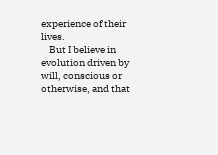experience of their lives.
    But I believe in evolution driven by will, conscious or otherwise, and that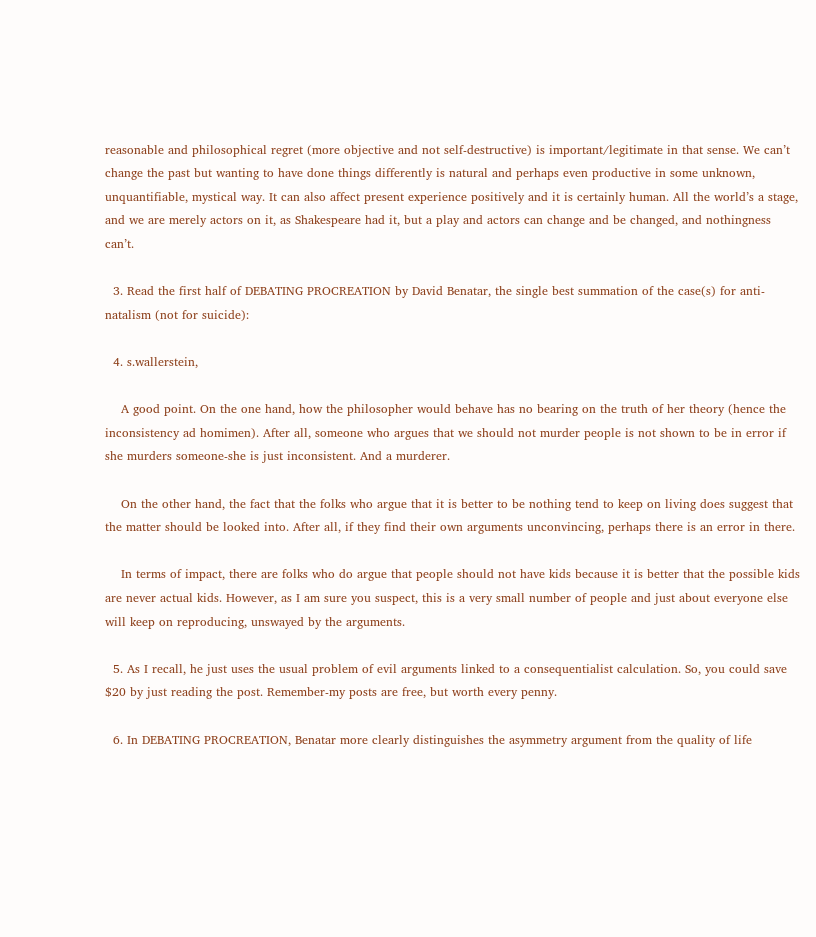reasonable and philosophical regret (more objective and not self-destructive) is important/legitimate in that sense. We can’t change the past but wanting to have done things differently is natural and perhaps even productive in some unknown, unquantifiable, mystical way. It can also affect present experience positively and it is certainly human. All the world’s a stage, and we are merely actors on it, as Shakespeare had it, but a play and actors can change and be changed, and nothingness can’t.

  3. Read the first half of DEBATING PROCREATION by David Benatar, the single best summation of the case(s) for anti-natalism (not for suicide):

  4. s.wallerstein,

    A good point. On the one hand, how the philosopher would behave has no bearing on the truth of her theory (hence the inconsistency ad homimen). After all, someone who argues that we should not murder people is not shown to be in error if she murders someone-she is just inconsistent. And a murderer.

    On the other hand, the fact that the folks who argue that it is better to be nothing tend to keep on living does suggest that the matter should be looked into. After all, if they find their own arguments unconvincing, perhaps there is an error in there.

    In terms of impact, there are folks who do argue that people should not have kids because it is better that the possible kids are never actual kids. However, as I am sure you suspect, this is a very small number of people and just about everyone else will keep on reproducing, unswayed by the arguments.

  5. As I recall, he just uses the usual problem of evil arguments linked to a consequentialist calculation. So, you could save $20 by just reading the post. Remember-my posts are free, but worth every penny.

  6. In DEBATING PROCREATION, Benatar more clearly distinguishes the asymmetry argument from the quality of life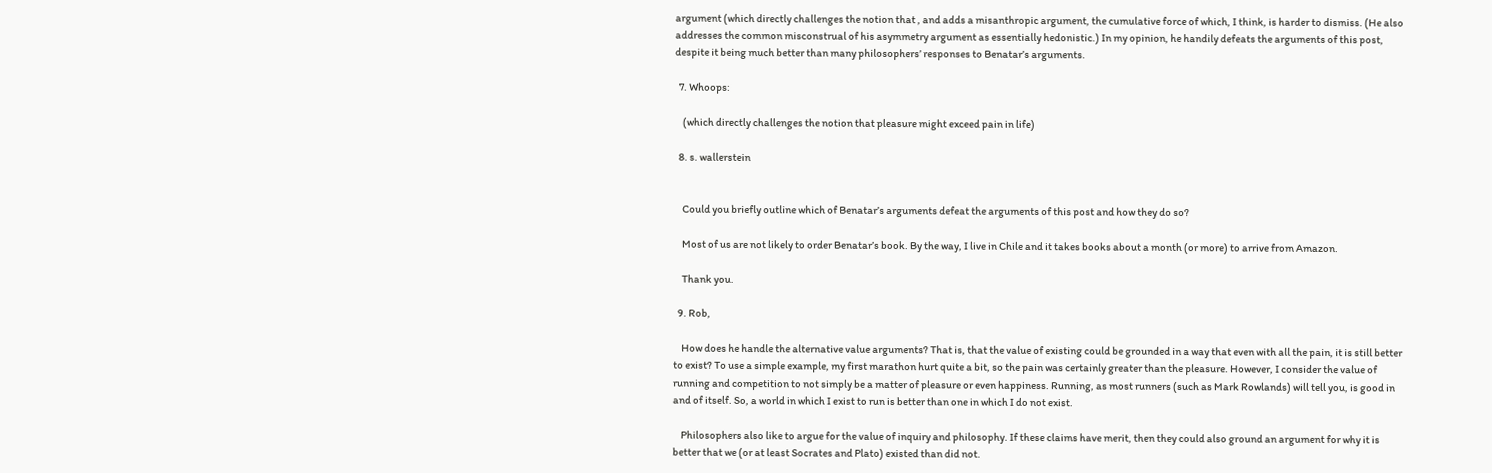argument (which directly challenges the notion that , and adds a misanthropic argument, the cumulative force of which, I think, is harder to dismiss. (He also addresses the common misconstrual of his asymmetry argument as essentially hedonistic.) In my opinion, he handily defeats the arguments of this post, despite it being much better than many philosophers’ responses to Benatar’s arguments.

  7. Whoops:

    (which directly challenges the notion that pleasure might exceed pain in life)

  8. s. wallerstein


    Could you briefly outline which of Benatar’s arguments defeat the arguments of this post and how they do so?

    Most of us are not likely to order Benatar’s book. By the way, I live in Chile and it takes books about a month (or more) to arrive from Amazon.

    Thank you.

  9. Rob,

    How does he handle the alternative value arguments? That is, that the value of existing could be grounded in a way that even with all the pain, it is still better to exist? To use a simple example, my first marathon hurt quite a bit, so the pain was certainly greater than the pleasure. However, I consider the value of running and competition to not simply be a matter of pleasure or even happiness. Running, as most runners (such as Mark Rowlands) will tell you, is good in and of itself. So, a world in which I exist to run is better than one in which I do not exist.

    Philosophers also like to argue for the value of inquiry and philosophy. If these claims have merit, then they could also ground an argument for why it is better that we (or at least Socrates and Plato) existed than did not.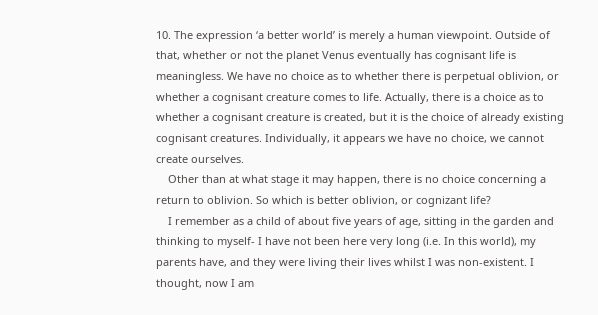10. The expression ‘a better world’ is merely a human viewpoint. Outside of that, whether or not the planet Venus eventually has cognisant life is meaningless. We have no choice as to whether there is perpetual oblivion, or whether a cognisant creature comes to life. Actually, there is a choice as to whether a cognisant creature is created, but it is the choice of already existing cognisant creatures. Individually, it appears we have no choice, we cannot create ourselves.
    Other than at what stage it may happen, there is no choice concerning a return to oblivion. So which is better oblivion, or cognizant life?
    I remember as a child of about five years of age, sitting in the garden and thinking to myself- I have not been here very long (i.e. In this world), my parents have, and they were living their lives whilst I was non-existent. I thought, now I am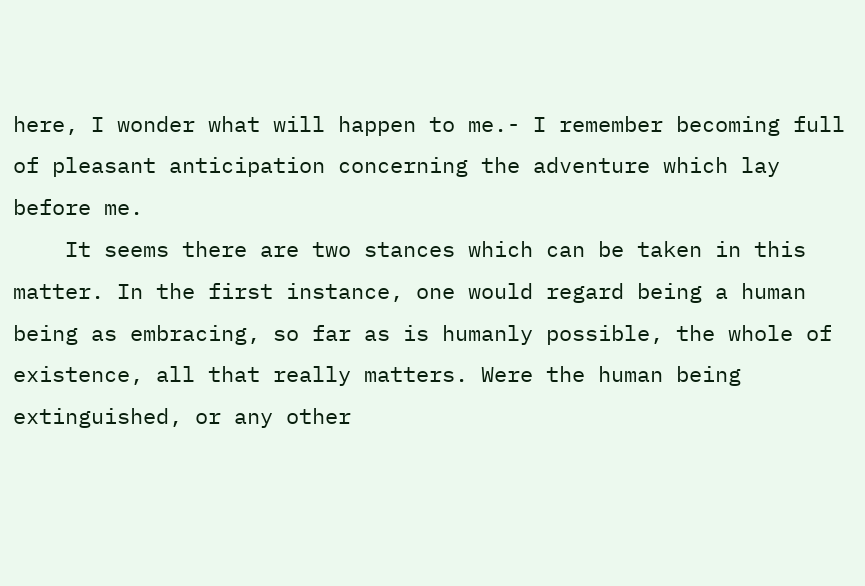here, I wonder what will happen to me.- I remember becoming full of pleasant anticipation concerning the adventure which lay before me.
    It seems there are two stances which can be taken in this matter. In the first instance, one would regard being a human being as embracing, so far as is humanly possible, the whole of existence, all that really matters. Were the human being extinguished, or any other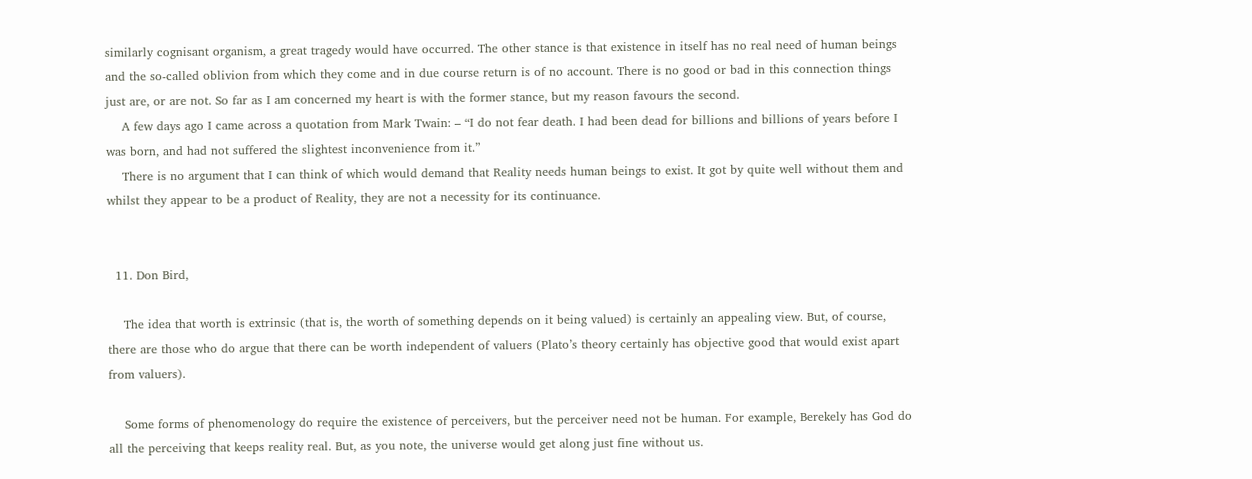similarly cognisant organism, a great tragedy would have occurred. The other stance is that existence in itself has no real need of human beings and the so-called oblivion from which they come and in due course return is of no account. There is no good or bad in this connection things just are, or are not. So far as I am concerned my heart is with the former stance, but my reason favours the second.
    A few days ago I came across a quotation from Mark Twain: – “I do not fear death. I had been dead for billions and billions of years before I was born, and had not suffered the slightest inconvenience from it.”
    There is no argument that I can think of which would demand that Reality needs human beings to exist. It got by quite well without them and whilst they appear to be a product of Reality, they are not a necessity for its continuance.


  11. Don Bird,

    The idea that worth is extrinsic (that is, the worth of something depends on it being valued) is certainly an appealing view. But, of course, there are those who do argue that there can be worth independent of valuers (Plato’s theory certainly has objective good that would exist apart from valuers).

    Some forms of phenomenology do require the existence of perceivers, but the perceiver need not be human. For example, Berekely has God do all the perceiving that keeps reality real. But, as you note, the universe would get along just fine without us.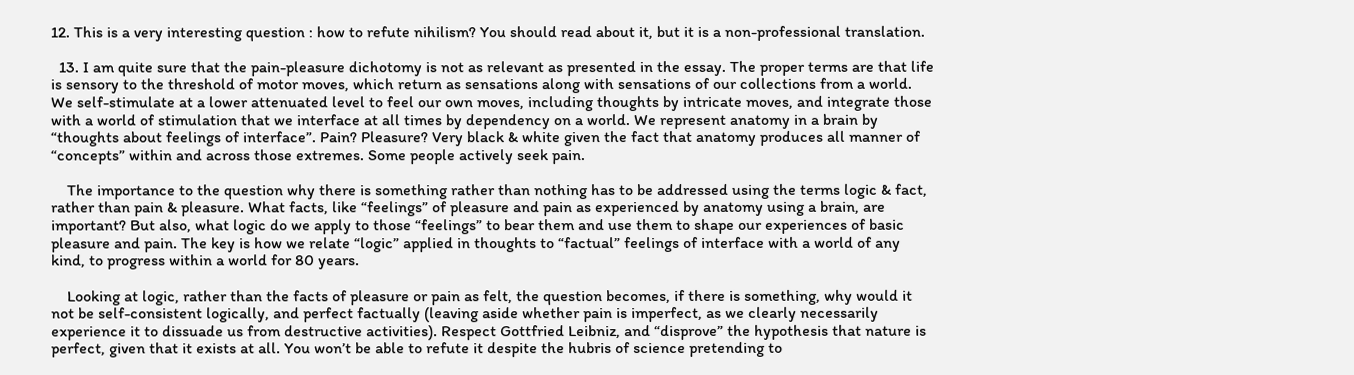12. This is a very interesting question : how to refute nihilism? You should read about it, but it is a non-professional translation.

  13. I am quite sure that the pain-pleasure dichotomy is not as relevant as presented in the essay. The proper terms are that life is sensory to the threshold of motor moves, which return as sensations along with sensations of our collections from a world. We self-stimulate at a lower attenuated level to feel our own moves, including thoughts by intricate moves, and integrate those with a world of stimulation that we interface at all times by dependency on a world. We represent anatomy in a brain by “thoughts about feelings of interface”. Pain? Pleasure? Very black & white given the fact that anatomy produces all manner of “concepts” within and across those extremes. Some people actively seek pain.

    The importance to the question why there is something rather than nothing has to be addressed using the terms logic & fact, rather than pain & pleasure. What facts, like “feelings” of pleasure and pain as experienced by anatomy using a brain, are important? But also, what logic do we apply to those “feelings” to bear them and use them to shape our experiences of basic pleasure and pain. The key is how we relate “logic” applied in thoughts to “factual” feelings of interface with a world of any kind, to progress within a world for 80 years.

    Looking at logic, rather than the facts of pleasure or pain as felt, the question becomes, if there is something, why would it not be self-consistent logically, and perfect factually (leaving aside whether pain is imperfect, as we clearly necessarily experience it to dissuade us from destructive activities). Respect Gottfried Leibniz, and “disprove” the hypothesis that nature is perfect, given that it exists at all. You won’t be able to refute it despite the hubris of science pretending to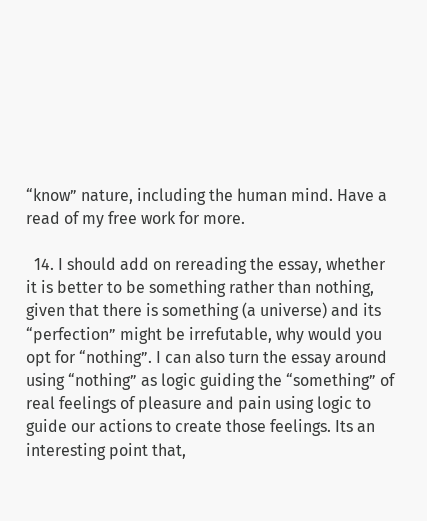“know” nature, including the human mind. Have a read of my free work for more.

  14. I should add on rereading the essay, whether it is better to be something rather than nothing, given that there is something (a universe) and its “perfection” might be irrefutable, why would you opt for “nothing”. I can also turn the essay around using “nothing” as logic guiding the “something” of real feelings of pleasure and pain using logic to guide our actions to create those feelings. Its an interesting point that,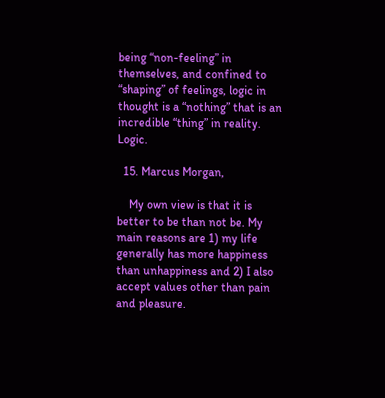being “non-feeling” in themselves, and confined to “shaping” of feelings, logic in thought is a “nothing” that is an incredible “thing” in reality. Logic.

  15. Marcus Morgan,

    My own view is that it is better to be than not be. My main reasons are 1) my life generally has more happiness than unhappiness and 2) I also accept values other than pain and pleasure.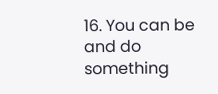16. You can be and do something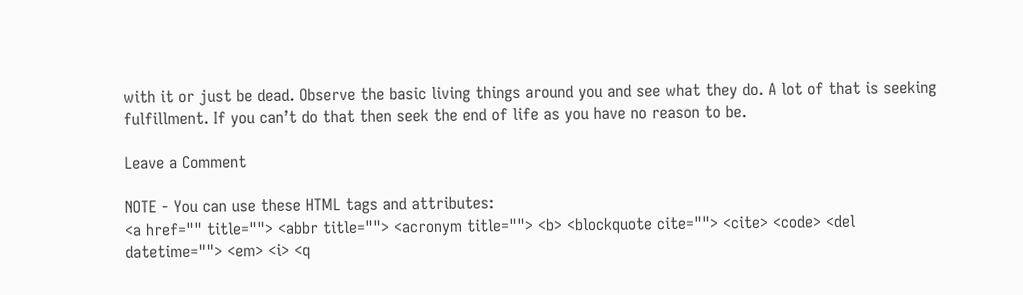with it or just be dead. Observe the basic living things around you and see what they do. A lot of that is seeking fulfillment. If you can’t do that then seek the end of life as you have no reason to be.

Leave a Comment

NOTE - You can use these HTML tags and attributes:
<a href="" title=""> <abbr title=""> <acronym title=""> <b> <blockquote cite=""> <cite> <code> <del datetime=""> <em> <i> <q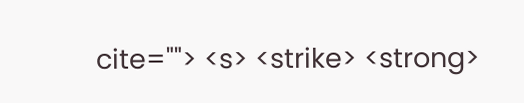cite=""> <s> <strike> <strong>